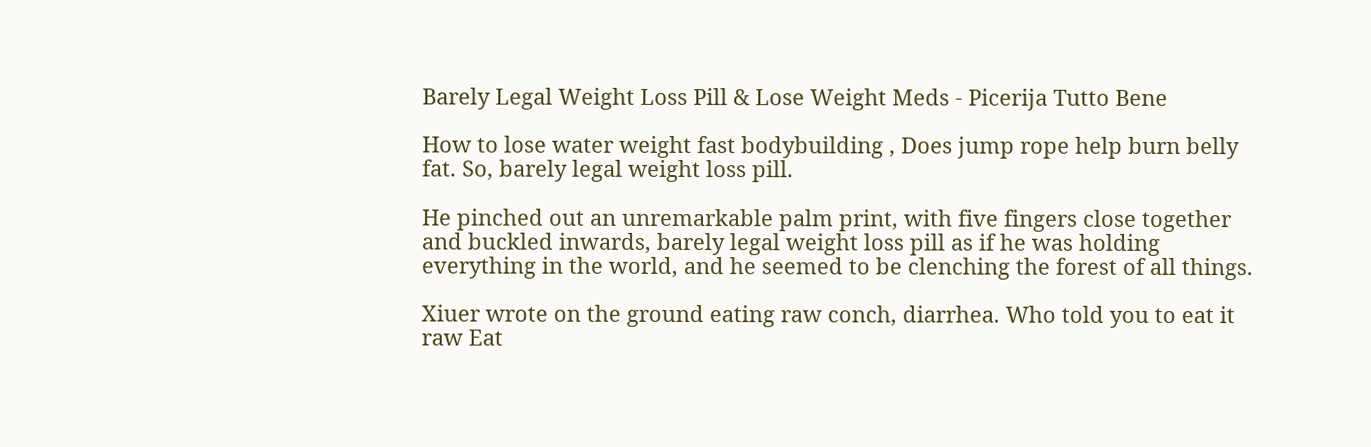Barely Legal Weight Loss Pill & Lose Weight Meds - Picerija Tutto Bene

How to lose water weight fast bodybuilding , Does jump rope help burn belly fat. So, barely legal weight loss pill.

He pinched out an unremarkable palm print, with five fingers close together and buckled inwards, barely legal weight loss pill as if he was holding everything in the world, and he seemed to be clenching the forest of all things.

Xiuer wrote on the ground eating raw conch, diarrhea. Who told you to eat it raw Eat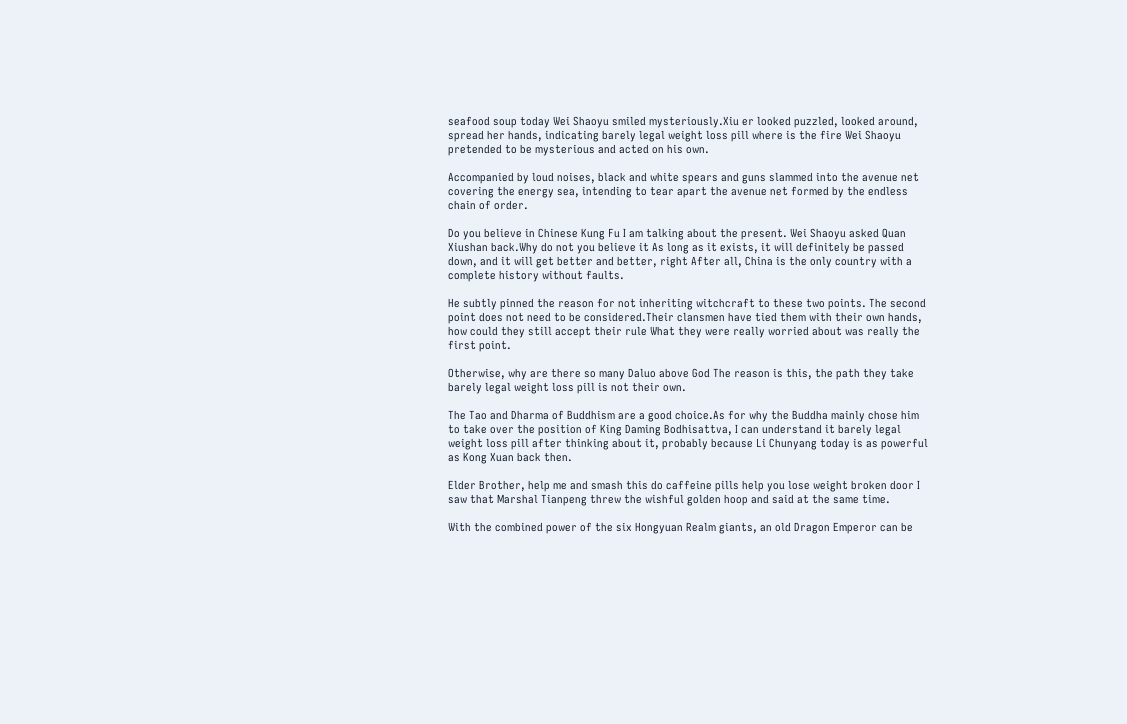seafood soup today Wei Shaoyu smiled mysteriously.Xiu er looked puzzled, looked around, spread her hands, indicating barely legal weight loss pill where is the fire Wei Shaoyu pretended to be mysterious and acted on his own.

Accompanied by loud noises, black and white spears and guns slammed into the avenue net covering the energy sea, intending to tear apart the avenue net formed by the endless chain of order.

Do you believe in Chinese Kung Fu I am talking about the present. Wei Shaoyu asked Quan Xiushan back.Why do not you believe it As long as it exists, it will definitely be passed down, and it will get better and better, right After all, China is the only country with a complete history without faults.

He subtly pinned the reason for not inheriting witchcraft to these two points. The second point does not need to be considered.Their clansmen have tied them with their own hands, how could they still accept their rule What they were really worried about was really the first point.

Otherwise, why are there so many Daluo above God The reason is this, the path they take barely legal weight loss pill is not their own.

The Tao and Dharma of Buddhism are a good choice.As for why the Buddha mainly chose him to take over the position of King Daming Bodhisattva, I can understand it barely legal weight loss pill after thinking about it, probably because Li Chunyang today is as powerful as Kong Xuan back then.

Elder Brother, help me and smash this do caffeine pills help you lose weight broken door I saw that Marshal Tianpeng threw the wishful golden hoop and said at the same time.

With the combined power of the six Hongyuan Realm giants, an old Dragon Emperor can be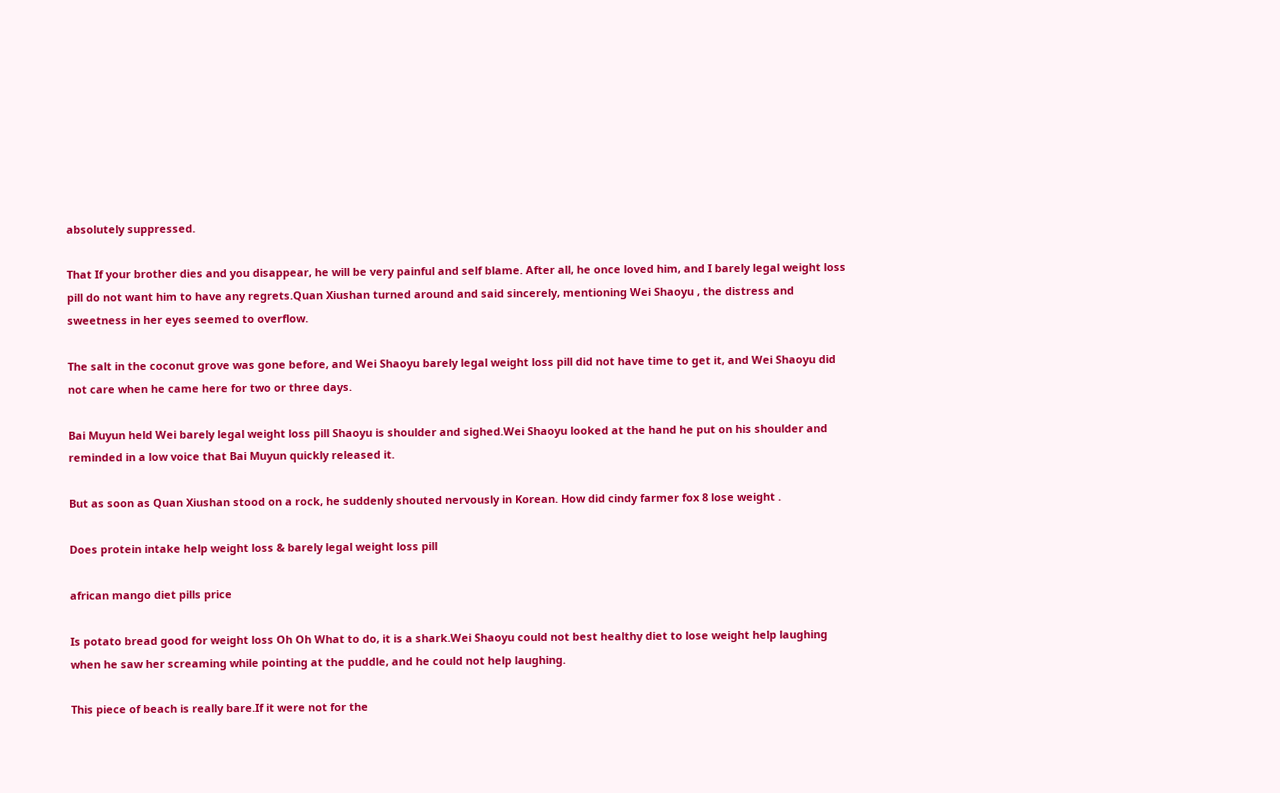absolutely suppressed.

That If your brother dies and you disappear, he will be very painful and self blame. After all, he once loved him, and I barely legal weight loss pill do not want him to have any regrets.Quan Xiushan turned around and said sincerely, mentioning Wei Shaoyu , the distress and sweetness in her eyes seemed to overflow.

The salt in the coconut grove was gone before, and Wei Shaoyu barely legal weight loss pill did not have time to get it, and Wei Shaoyu did not care when he came here for two or three days.

Bai Muyun held Wei barely legal weight loss pill Shaoyu is shoulder and sighed.Wei Shaoyu looked at the hand he put on his shoulder and reminded in a low voice that Bai Muyun quickly released it.

But as soon as Quan Xiushan stood on a rock, he suddenly shouted nervously in Korean. How did cindy farmer fox 8 lose weight .

Does protein intake help weight loss & barely legal weight loss pill

african mango diet pills price

Is potato bread good for weight loss Oh Oh What to do, it is a shark.Wei Shaoyu could not best healthy diet to lose weight help laughing when he saw her screaming while pointing at the puddle, and he could not help laughing.

This piece of beach is really bare.If it were not for the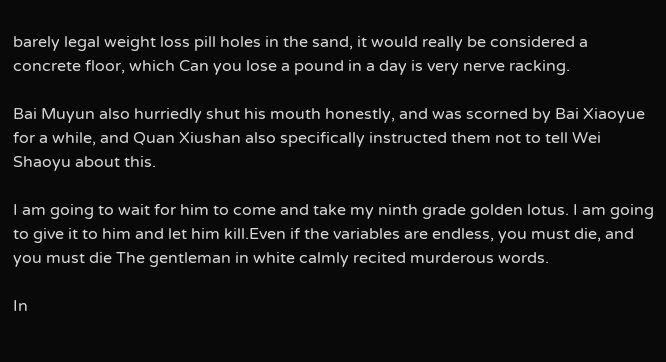barely legal weight loss pill holes in the sand, it would really be considered a concrete floor, which Can you lose a pound in a day is very nerve racking.

Bai Muyun also hurriedly shut his mouth honestly, and was scorned by Bai Xiaoyue for a while, and Quan Xiushan also specifically instructed them not to tell Wei Shaoyu about this.

I am going to wait for him to come and take my ninth grade golden lotus. I am going to give it to him and let him kill.Even if the variables are endless, you must die, and you must die The gentleman in white calmly recited murderous words.

In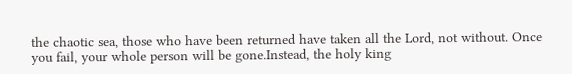the chaotic sea, those who have been returned have taken all the Lord, not without. Once you fail, your whole person will be gone.Instead, the holy king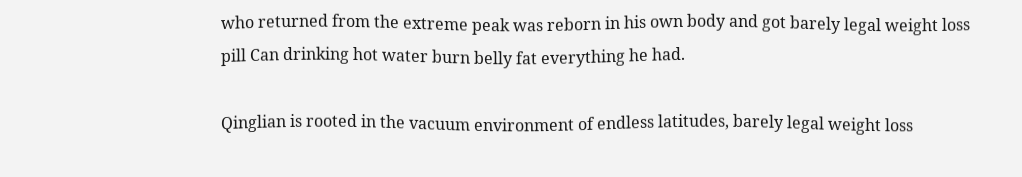who returned from the extreme peak was reborn in his own body and got barely legal weight loss pill Can drinking hot water burn belly fat everything he had.

Qinglian is rooted in the vacuum environment of endless latitudes, barely legal weight loss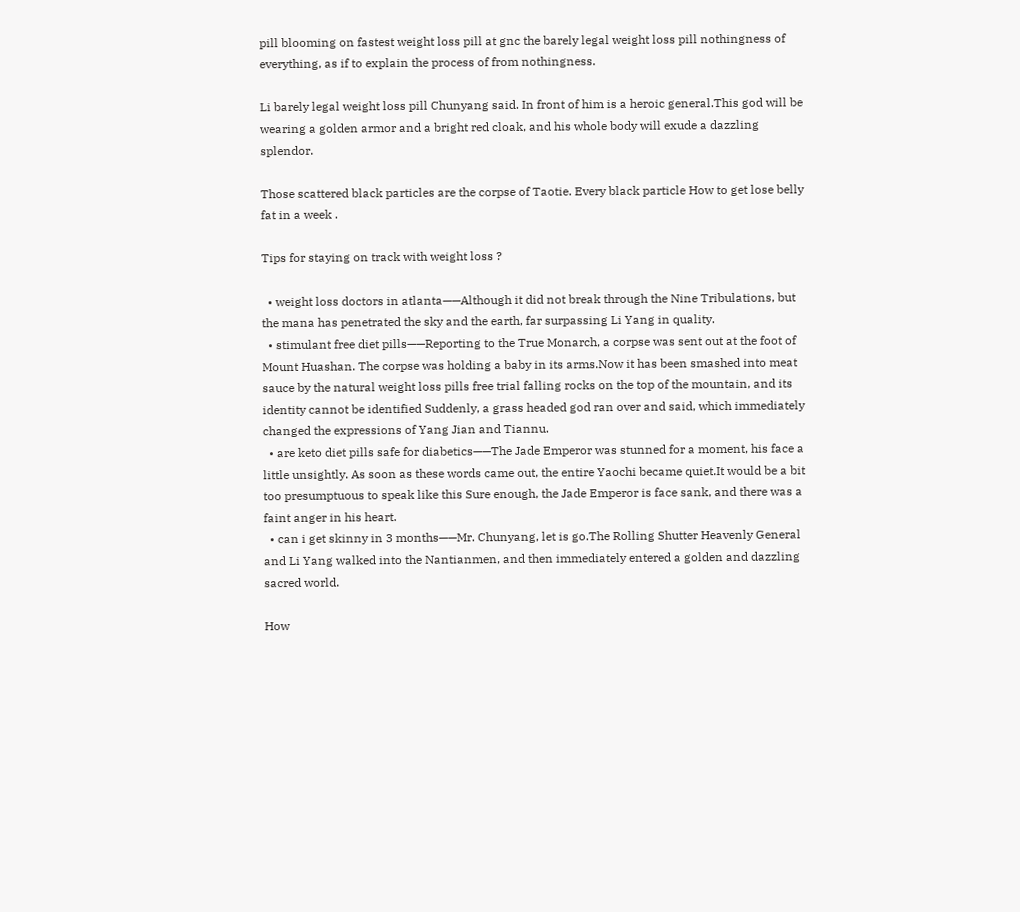pill blooming on fastest weight loss pill at gnc the barely legal weight loss pill nothingness of everything, as if to explain the process of from nothingness.

Li barely legal weight loss pill Chunyang said. In front of him is a heroic general.This god will be wearing a golden armor and a bright red cloak, and his whole body will exude a dazzling splendor.

Those scattered black particles are the corpse of Taotie. Every black particle How to get lose belly fat in a week .

Tips for staying on track with weight loss ?

  • weight loss doctors in atlanta——Although it did not break through the Nine Tribulations, but the mana has penetrated the sky and the earth, far surpassing Li Yang in quality.
  • stimulant free diet pills——Reporting to the True Monarch, a corpse was sent out at the foot of Mount Huashan. The corpse was holding a baby in its arms.Now it has been smashed into meat sauce by the natural weight loss pills free trial falling rocks on the top of the mountain, and its identity cannot be identified Suddenly, a grass headed god ran over and said, which immediately changed the expressions of Yang Jian and Tiannu.
  • are keto diet pills safe for diabetics——The Jade Emperor was stunned for a moment, his face a little unsightly. As soon as these words came out, the entire Yaochi became quiet.It would be a bit too presumptuous to speak like this Sure enough, the Jade Emperor is face sank, and there was a faint anger in his heart.
  • can i get skinny in 3 months——Mr. Chunyang, let is go.The Rolling Shutter Heavenly General and Li Yang walked into the Nantianmen, and then immediately entered a golden and dazzling sacred world.

How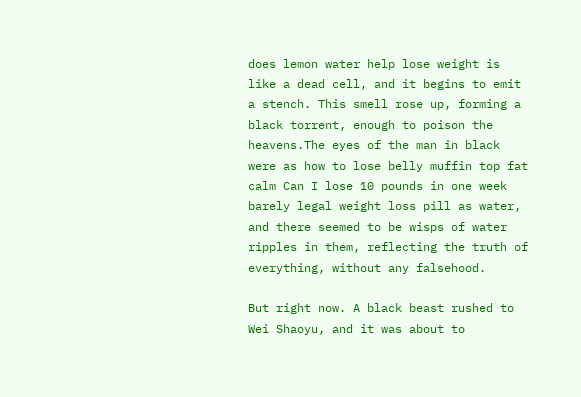does lemon water help lose weight is like a dead cell, and it begins to emit a stench. This smell rose up, forming a black torrent, enough to poison the heavens.The eyes of the man in black were as how to lose belly muffin top fat calm Can I lose 10 pounds in one week barely legal weight loss pill as water, and there seemed to be wisps of water ripples in them, reflecting the truth of everything, without any falsehood.

But right now. A black beast rushed to Wei Shaoyu, and it was about to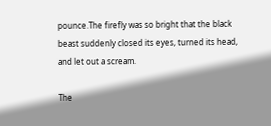pounce.The firefly was so bright that the black beast suddenly closed its eyes, turned its head, and let out a scream.

The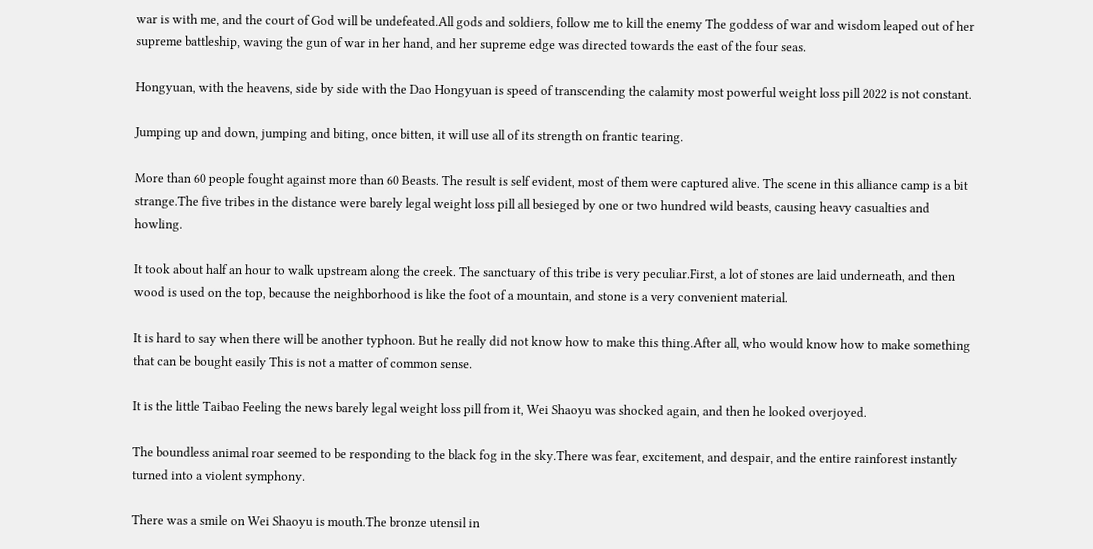war is with me, and the court of God will be undefeated.All gods and soldiers, follow me to kill the enemy The goddess of war and wisdom leaped out of her supreme battleship, waving the gun of war in her hand, and her supreme edge was directed towards the east of the four seas.

Hongyuan, with the heavens, side by side with the Dao Hongyuan is speed of transcending the calamity most powerful weight loss pill 2022 is not constant.

Jumping up and down, jumping and biting, once bitten, it will use all of its strength on frantic tearing.

More than 60 people fought against more than 60 Beasts. The result is self evident, most of them were captured alive. The scene in this alliance camp is a bit strange.The five tribes in the distance were barely legal weight loss pill all besieged by one or two hundred wild beasts, causing heavy casualties and howling.

It took about half an hour to walk upstream along the creek. The sanctuary of this tribe is very peculiar.First, a lot of stones are laid underneath, and then wood is used on the top, because the neighborhood is like the foot of a mountain, and stone is a very convenient material.

It is hard to say when there will be another typhoon. But he really did not know how to make this thing.After all, who would know how to make something that can be bought easily This is not a matter of common sense.

It is the little Taibao Feeling the news barely legal weight loss pill from it, Wei Shaoyu was shocked again, and then he looked overjoyed.

The boundless animal roar seemed to be responding to the black fog in the sky.There was fear, excitement, and despair, and the entire rainforest instantly turned into a violent symphony.

There was a smile on Wei Shaoyu is mouth.The bronze utensil in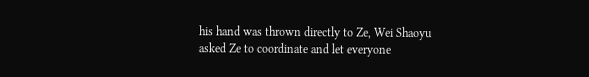his hand was thrown directly to Ze, Wei Shaoyu asked Ze to coordinate and let everyone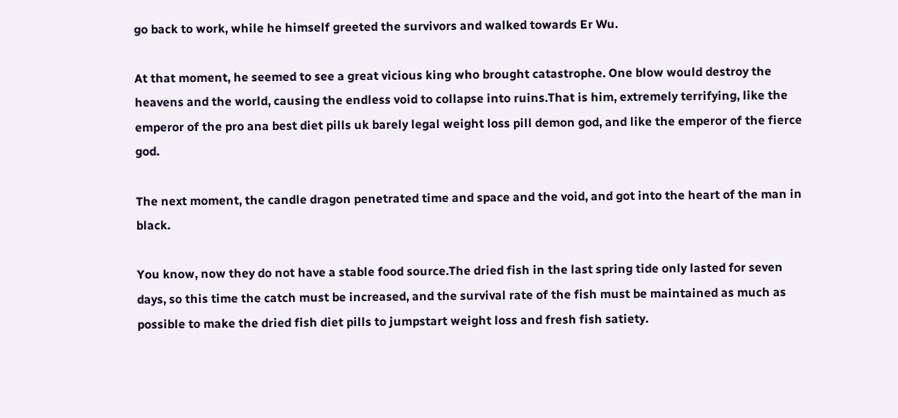go back to work, while he himself greeted the survivors and walked towards Er Wu.

At that moment, he seemed to see a great vicious king who brought catastrophe. One blow would destroy the heavens and the world, causing the endless void to collapse into ruins.That is him, extremely terrifying, like the emperor of the pro ana best diet pills uk barely legal weight loss pill demon god, and like the emperor of the fierce god.

The next moment, the candle dragon penetrated time and space and the void, and got into the heart of the man in black.

You know, now they do not have a stable food source.The dried fish in the last spring tide only lasted for seven days, so this time the catch must be increased, and the survival rate of the fish must be maintained as much as possible to make the dried fish diet pills to jumpstart weight loss and fresh fish satiety.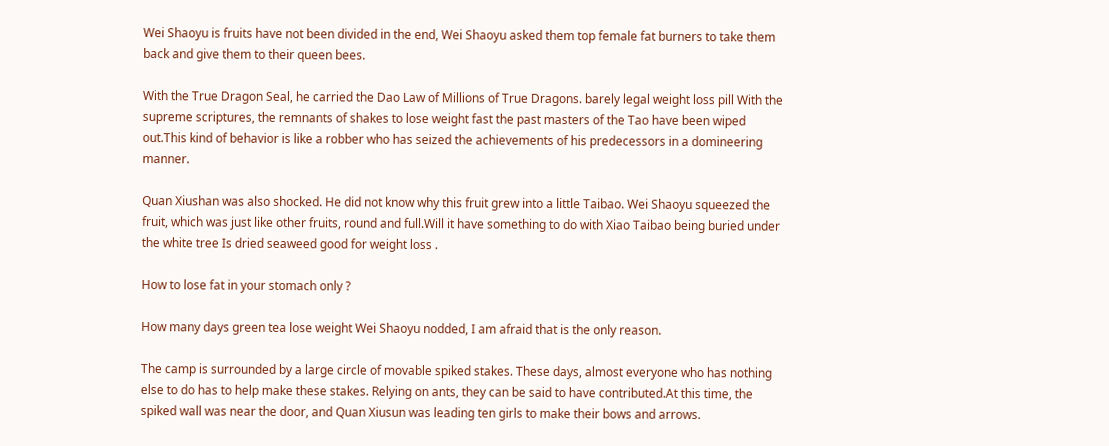Wei Shaoyu is fruits have not been divided in the end, Wei Shaoyu asked them top female fat burners to take them back and give them to their queen bees.

With the True Dragon Seal, he carried the Dao Law of Millions of True Dragons. barely legal weight loss pill With the supreme scriptures, the remnants of shakes to lose weight fast the past masters of the Tao have been wiped out.This kind of behavior is like a robber who has seized the achievements of his predecessors in a domineering manner.

Quan Xiushan was also shocked. He did not know why this fruit grew into a little Taibao. Wei Shaoyu squeezed the fruit, which was just like other fruits, round and full.Will it have something to do with Xiao Taibao being buried under the white tree Is dried seaweed good for weight loss .

How to lose fat in your stomach only ?

How many days green tea lose weight Wei Shaoyu nodded, I am afraid that is the only reason.

The camp is surrounded by a large circle of movable spiked stakes. These days, almost everyone who has nothing else to do has to help make these stakes. Relying on ants, they can be said to have contributed.At this time, the spiked wall was near the door, and Quan Xiusun was leading ten girls to make their bows and arrows.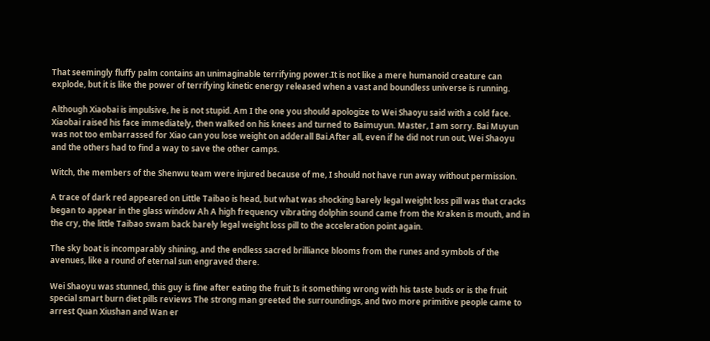That seemingly fluffy palm contains an unimaginable terrifying power.It is not like a mere humanoid creature can explode, but it is like the power of terrifying kinetic energy released when a vast and boundless universe is running.

Although Xiaobai is impulsive, he is not stupid. Am I the one you should apologize to Wei Shaoyu said with a cold face. Xiaobai raised his face immediately, then walked on his knees and turned to Baimuyun. Master, I am sorry. Bai Muyun was not too embarrassed for Xiao can you lose weight on adderall Bai.After all, even if he did not run out, Wei Shaoyu and the others had to find a way to save the other camps.

Witch, the members of the Shenwu team were injured because of me, I should not have run away without permission.

A trace of dark red appeared on Little Taibao is head, but what was shocking barely legal weight loss pill was that cracks began to appear in the glass window Ah A high frequency vibrating dolphin sound came from the Kraken is mouth, and in the cry, the little Taibao swam back barely legal weight loss pill to the acceleration point again.

The sky boat is incomparably shining, and the endless sacred brilliance blooms from the runes and symbols of the avenues, like a round of eternal sun engraved there.

Wei Shaoyu was stunned, this guy is fine after eating the fruit Is it something wrong with his taste buds or is the fruit special smart burn diet pills reviews The strong man greeted the surroundings, and two more primitive people came to arrest Quan Xiushan and Wan er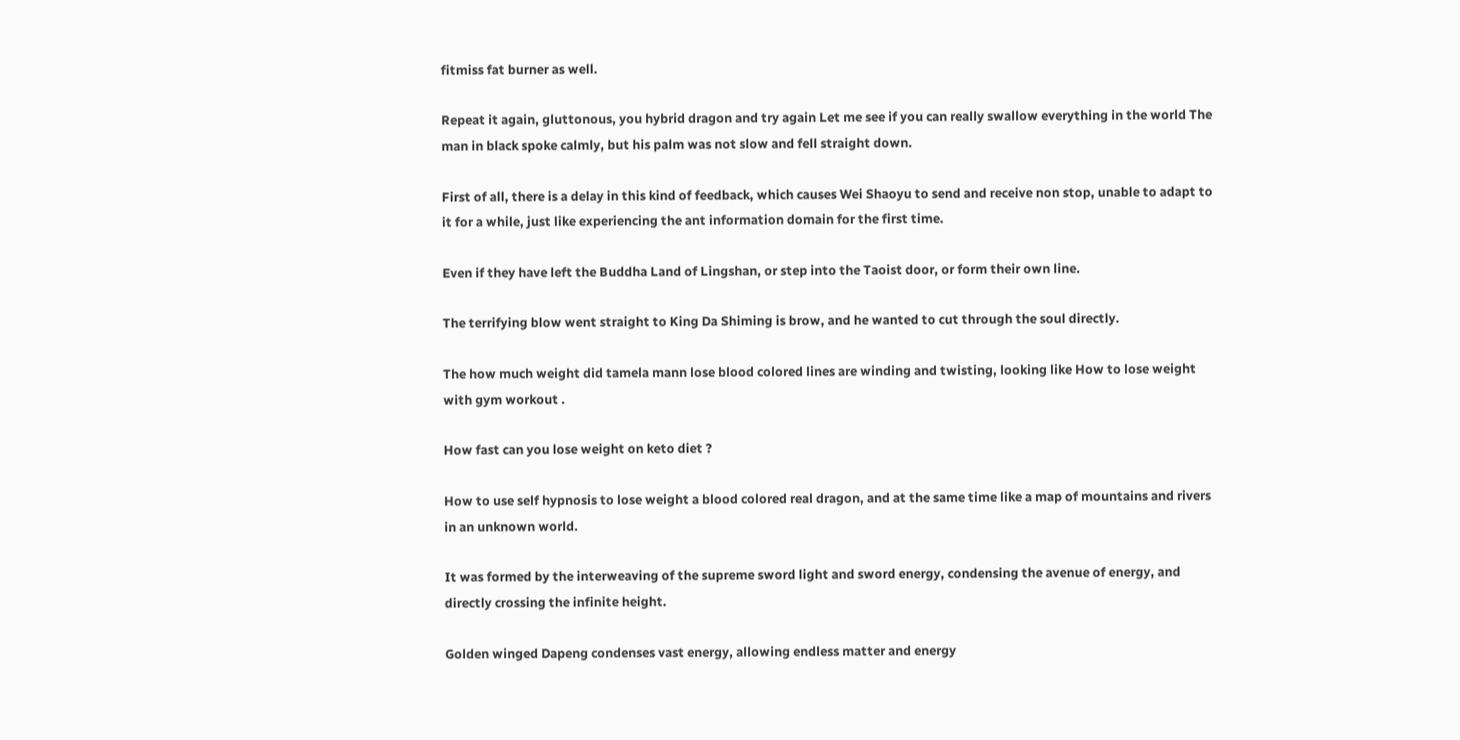fitmiss fat burner as well.

Repeat it again, gluttonous, you hybrid dragon and try again Let me see if you can really swallow everything in the world The man in black spoke calmly, but his palm was not slow and fell straight down.

First of all, there is a delay in this kind of feedback, which causes Wei Shaoyu to send and receive non stop, unable to adapt to it for a while, just like experiencing the ant information domain for the first time.

Even if they have left the Buddha Land of Lingshan, or step into the Taoist door, or form their own line.

The terrifying blow went straight to King Da Shiming is brow, and he wanted to cut through the soul directly.

The how much weight did tamela mann lose blood colored lines are winding and twisting, looking like How to lose weight with gym workout .

How fast can you lose weight on keto diet ?

How to use self hypnosis to lose weight a blood colored real dragon, and at the same time like a map of mountains and rivers in an unknown world.

It was formed by the interweaving of the supreme sword light and sword energy, condensing the avenue of energy, and directly crossing the infinite height.

Golden winged Dapeng condenses vast energy, allowing endless matter and energy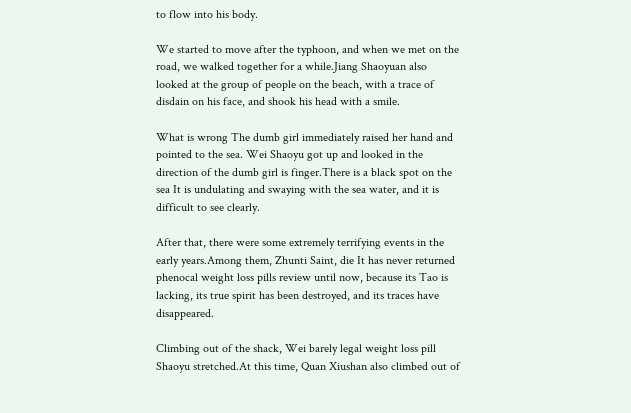to flow into his body.

We started to move after the typhoon, and when we met on the road, we walked together for a while.Jiang Shaoyuan also looked at the group of people on the beach, with a trace of disdain on his face, and shook his head with a smile.

What is wrong The dumb girl immediately raised her hand and pointed to the sea. Wei Shaoyu got up and looked in the direction of the dumb girl is finger.There is a black spot on the sea It is undulating and swaying with the sea water, and it is difficult to see clearly.

After that, there were some extremely terrifying events in the early years.Among them, Zhunti Saint, die It has never returned phenocal weight loss pills review until now, because its Tao is lacking, its true spirit has been destroyed, and its traces have disappeared.

Climbing out of the shack, Wei barely legal weight loss pill Shaoyu stretched.At this time, Quan Xiushan also climbed out of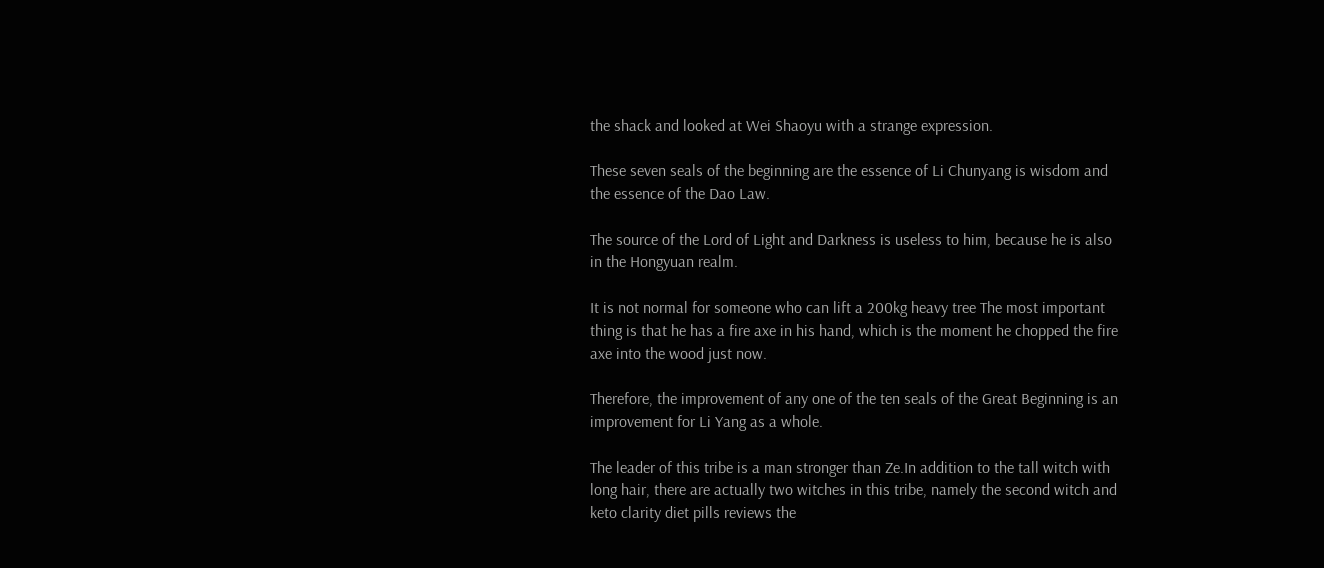the shack and looked at Wei Shaoyu with a strange expression.

These seven seals of the beginning are the essence of Li Chunyang is wisdom and the essence of the Dao Law.

The source of the Lord of Light and Darkness is useless to him, because he is also in the Hongyuan realm.

It is not normal for someone who can lift a 200kg heavy tree The most important thing is that he has a fire axe in his hand, which is the moment he chopped the fire axe into the wood just now.

Therefore, the improvement of any one of the ten seals of the Great Beginning is an improvement for Li Yang as a whole.

The leader of this tribe is a man stronger than Ze.In addition to the tall witch with long hair, there are actually two witches in this tribe, namely the second witch and keto clarity diet pills reviews the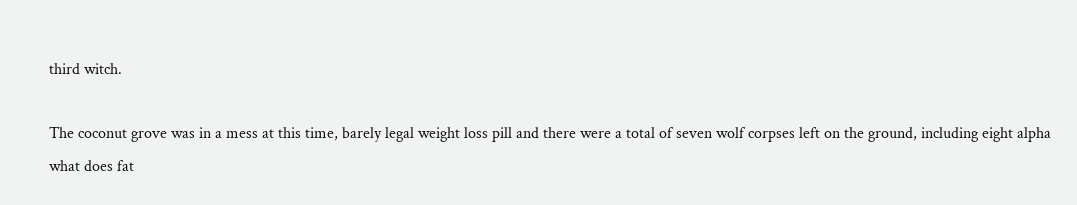third witch.

The coconut grove was in a mess at this time, barely legal weight loss pill and there were a total of seven wolf corpses left on the ground, including eight alpha what does fat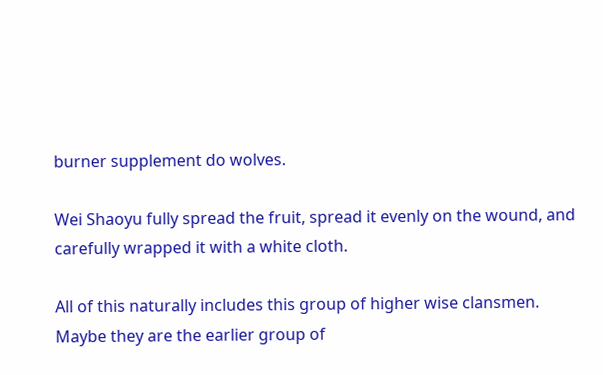burner supplement do wolves.

Wei Shaoyu fully spread the fruit, spread it evenly on the wound, and carefully wrapped it with a white cloth.

All of this naturally includes this group of higher wise clansmen. Maybe they are the earlier group of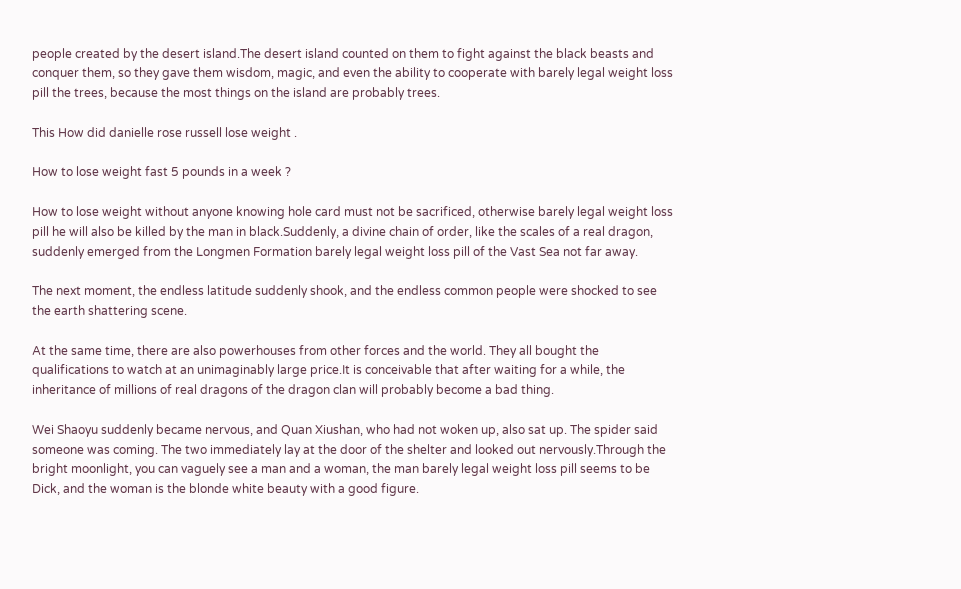people created by the desert island.The desert island counted on them to fight against the black beasts and conquer them, so they gave them wisdom, magic, and even the ability to cooperate with barely legal weight loss pill the trees, because the most things on the island are probably trees.

This How did danielle rose russell lose weight .

How to lose weight fast 5 pounds in a week ?

How to lose weight without anyone knowing hole card must not be sacrificed, otherwise barely legal weight loss pill he will also be killed by the man in black.Suddenly, a divine chain of order, like the scales of a real dragon, suddenly emerged from the Longmen Formation barely legal weight loss pill of the Vast Sea not far away.

The next moment, the endless latitude suddenly shook, and the endless common people were shocked to see the earth shattering scene.

At the same time, there are also powerhouses from other forces and the world. They all bought the qualifications to watch at an unimaginably large price.It is conceivable that after waiting for a while, the inheritance of millions of real dragons of the dragon clan will probably become a bad thing.

Wei Shaoyu suddenly became nervous, and Quan Xiushan, who had not woken up, also sat up. The spider said someone was coming. The two immediately lay at the door of the shelter and looked out nervously.Through the bright moonlight, you can vaguely see a man and a woman, the man barely legal weight loss pill seems to be Dick, and the woman is the blonde white beauty with a good figure.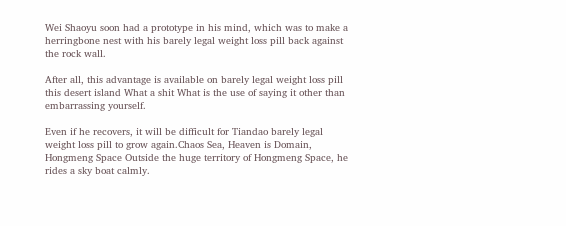Wei Shaoyu soon had a prototype in his mind, which was to make a herringbone nest with his barely legal weight loss pill back against the rock wall.

After all, this advantage is available on barely legal weight loss pill this desert island What a shit What is the use of saying it other than embarrassing yourself.

Even if he recovers, it will be difficult for Tiandao barely legal weight loss pill to grow again.Chaos Sea, Heaven is Domain, Hongmeng Space Outside the huge territory of Hongmeng Space, he rides a sky boat calmly.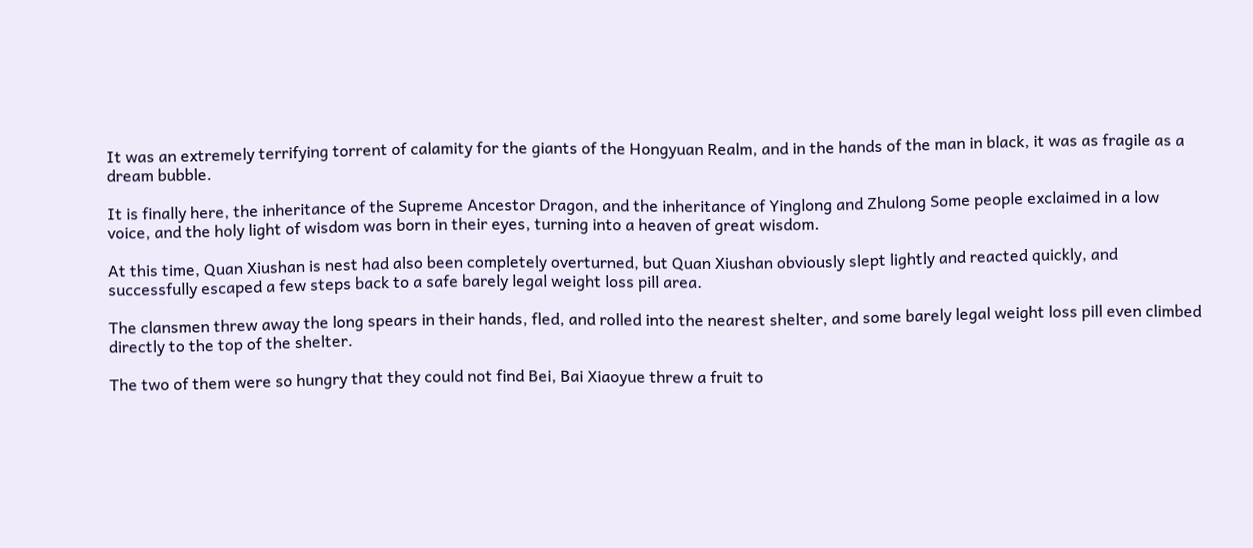It was an extremely terrifying torrent of calamity for the giants of the Hongyuan Realm, and in the hands of the man in black, it was as fragile as a dream bubble.

It is finally here, the inheritance of the Supreme Ancestor Dragon, and the inheritance of Yinglong and Zhulong Some people exclaimed in a low voice, and the holy light of wisdom was born in their eyes, turning into a heaven of great wisdom.

At this time, Quan Xiushan is nest had also been completely overturned, but Quan Xiushan obviously slept lightly and reacted quickly, and successfully escaped a few steps back to a safe barely legal weight loss pill area.

The clansmen threw away the long spears in their hands, fled, and rolled into the nearest shelter, and some barely legal weight loss pill even climbed directly to the top of the shelter.

The two of them were so hungry that they could not find Bei, Bai Xiaoyue threw a fruit to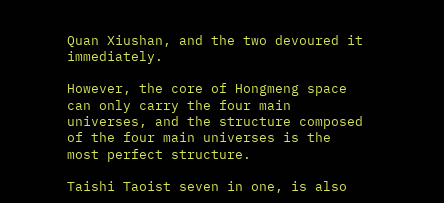Quan Xiushan, and the two devoured it immediately.

However, the core of Hongmeng space can only carry the four main universes, and the structure composed of the four main universes is the most perfect structure.

Taishi Taoist seven in one, is also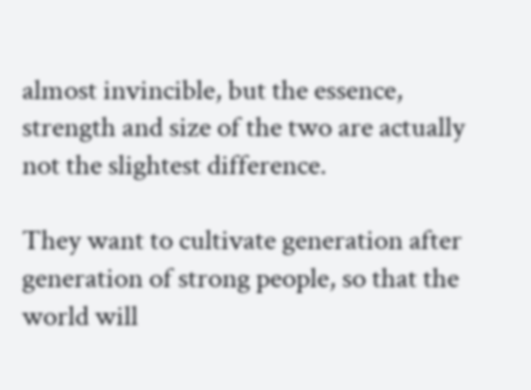almost invincible, but the essence, strength and size of the two are actually not the slightest difference.

They want to cultivate generation after generation of strong people, so that the world will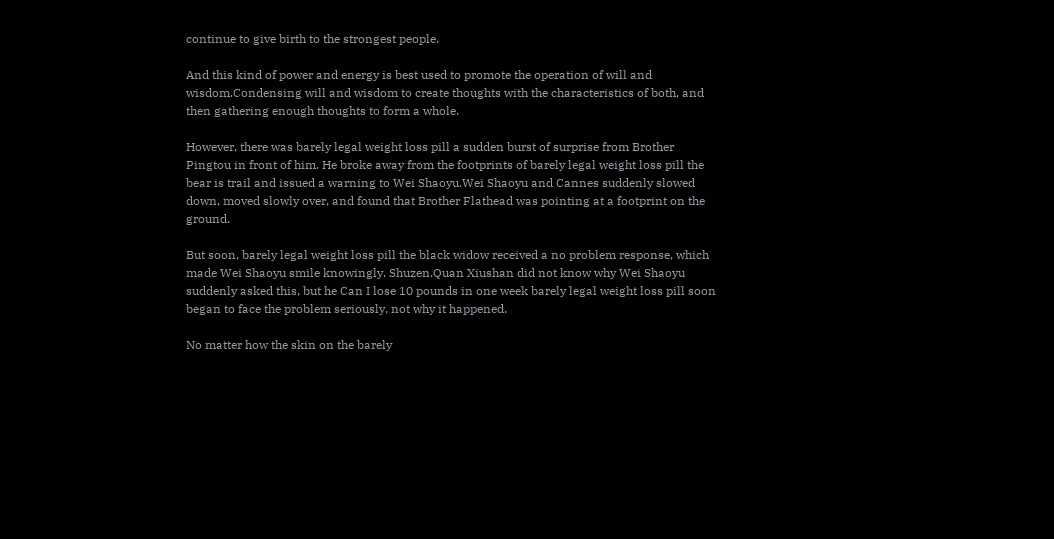continue to give birth to the strongest people.

And this kind of power and energy is best used to promote the operation of will and wisdom.Condensing will and wisdom to create thoughts with the characteristics of both, and then gathering enough thoughts to form a whole.

However, there was barely legal weight loss pill a sudden burst of surprise from Brother Pingtou in front of him. He broke away from the footprints of barely legal weight loss pill the bear is trail and issued a warning to Wei Shaoyu.Wei Shaoyu and Cannes suddenly slowed down, moved slowly over, and found that Brother Flathead was pointing at a footprint on the ground.

But soon, barely legal weight loss pill the black widow received a no problem response, which made Wei Shaoyu smile knowingly. Shuzen.Quan Xiushan did not know why Wei Shaoyu suddenly asked this, but he Can I lose 10 pounds in one week barely legal weight loss pill soon began to face the problem seriously, not why it happened.

No matter how the skin on the barely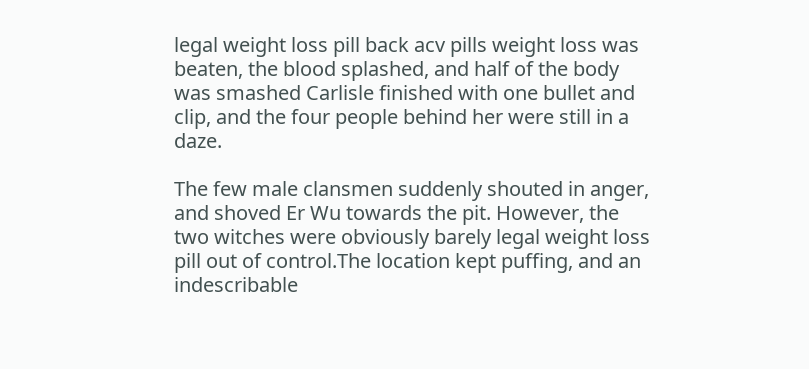legal weight loss pill back acv pills weight loss was beaten, the blood splashed, and half of the body was smashed Carlisle finished with one bullet and clip, and the four people behind her were still in a daze.

The few male clansmen suddenly shouted in anger, and shoved Er Wu towards the pit. However, the two witches were obviously barely legal weight loss pill out of control.The location kept puffing, and an indescribable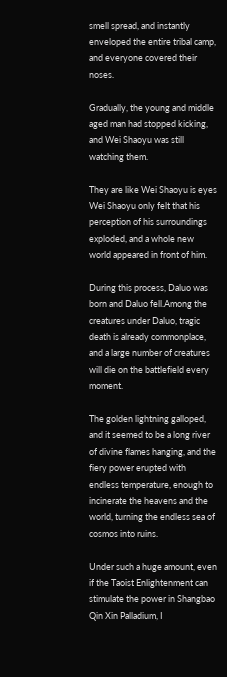smell spread, and instantly enveloped the entire tribal camp, and everyone covered their noses.

Gradually, the young and middle aged man had stopped kicking, and Wei Shaoyu was still watching them.

They are like Wei Shaoyu is eyes Wei Shaoyu only felt that his perception of his surroundings exploded, and a whole new world appeared in front of him.

During this process, Daluo was born and Daluo fell.Among the creatures under Daluo, tragic death is already commonplace, and a large number of creatures will die on the battlefield every moment.

The golden lightning galloped, and it seemed to be a long river of divine flames hanging, and the fiery power erupted with endless temperature, enough to incinerate the heavens and the world, turning the endless sea of cosmos into ruins.

Under such a huge amount, even if the Taoist Enlightenment can stimulate the power in Shangbao Qin Xin Palladium, I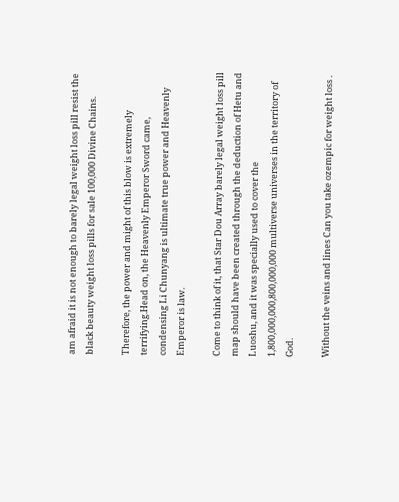am afraid it is not enough to barely legal weight loss pill resist the black beauty weight loss pills for sale 100,000 Divine Chains.

Therefore, the power and might of this blow is extremely terrifying.Head on, the Heavenly Emperor Sword came, condensing Li Chunyang is ultimate true power and Heavenly Emperor is law.

Come to think of it, that Star Dou Array barely legal weight loss pill map should have been created through the deduction of Hetu and Luoshu, and it was specially used to cover the 1,800,000,000,800,000,000 multiverse universes in the territory of God.

Without the veins and lines Can you take ozempic for weight loss .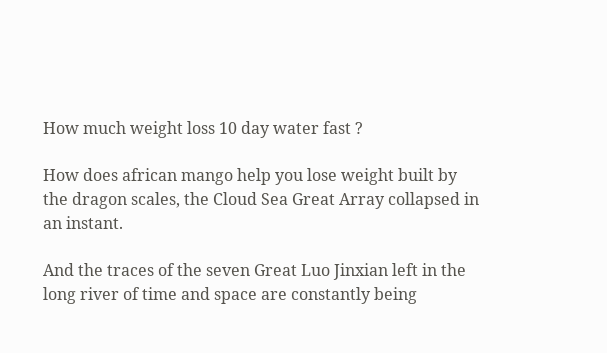How much weight loss 10 day water fast ?

How does african mango help you lose weight built by the dragon scales, the Cloud Sea Great Array collapsed in an instant.

And the traces of the seven Great Luo Jinxian left in the long river of time and space are constantly being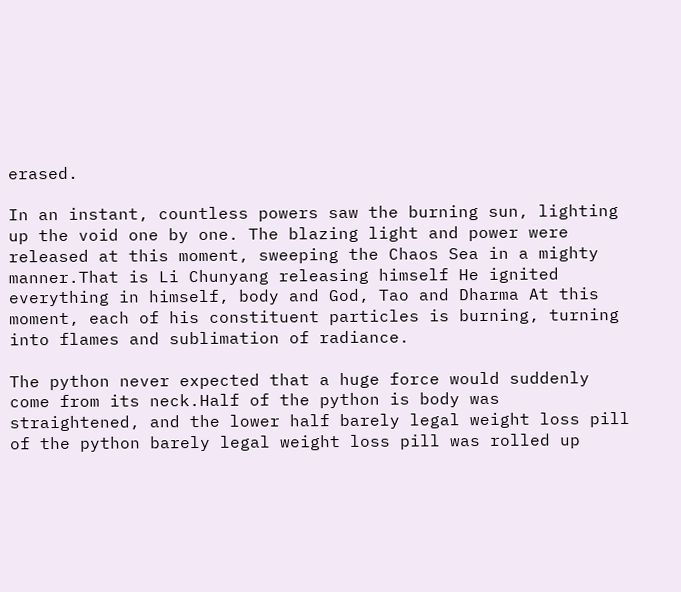erased.

In an instant, countless powers saw the burning sun, lighting up the void one by one. The blazing light and power were released at this moment, sweeping the Chaos Sea in a mighty manner.That is Li Chunyang releasing himself He ignited everything in himself, body and God, Tao and Dharma At this moment, each of his constituent particles is burning, turning into flames and sublimation of radiance.

The python never expected that a huge force would suddenly come from its neck.Half of the python is body was straightened, and the lower half barely legal weight loss pill of the python barely legal weight loss pill was rolled up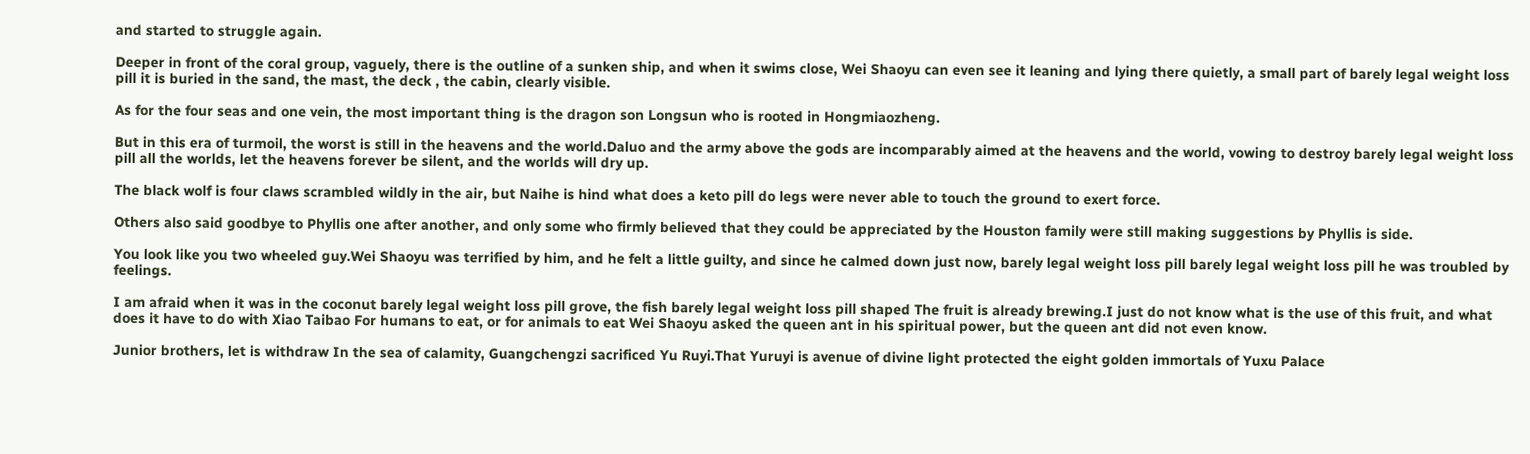and started to struggle again.

Deeper in front of the coral group, vaguely, there is the outline of a sunken ship, and when it swims close, Wei Shaoyu can even see it leaning and lying there quietly, a small part of barely legal weight loss pill it is buried in the sand, the mast, the deck , the cabin, clearly visible.

As for the four seas and one vein, the most important thing is the dragon son Longsun who is rooted in Hongmiaozheng.

But in this era of turmoil, the worst is still in the heavens and the world.Daluo and the army above the gods are incomparably aimed at the heavens and the world, vowing to destroy barely legal weight loss pill all the worlds, let the heavens forever be silent, and the worlds will dry up.

The black wolf is four claws scrambled wildly in the air, but Naihe is hind what does a keto pill do legs were never able to touch the ground to exert force.

Others also said goodbye to Phyllis one after another, and only some who firmly believed that they could be appreciated by the Houston family were still making suggestions by Phyllis is side.

You look like you two wheeled guy.Wei Shaoyu was terrified by him, and he felt a little guilty, and since he calmed down just now, barely legal weight loss pill barely legal weight loss pill he was troubled by feelings.

I am afraid when it was in the coconut barely legal weight loss pill grove, the fish barely legal weight loss pill shaped The fruit is already brewing.I just do not know what is the use of this fruit, and what does it have to do with Xiao Taibao For humans to eat, or for animals to eat Wei Shaoyu asked the queen ant in his spiritual power, but the queen ant did not even know.

Junior brothers, let is withdraw In the sea of calamity, Guangchengzi sacrificed Yu Ruyi.That Yuruyi is avenue of divine light protected the eight golden immortals of Yuxu Palace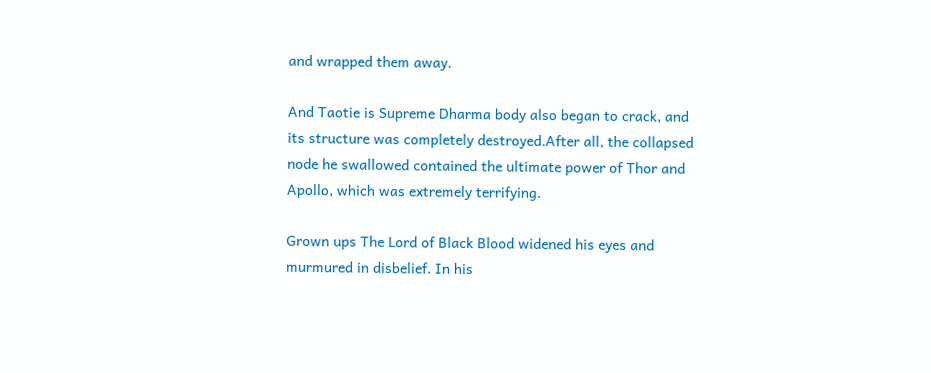and wrapped them away.

And Taotie is Supreme Dharma body also began to crack, and its structure was completely destroyed.After all, the collapsed node he swallowed contained the ultimate power of Thor and Apollo, which was extremely terrifying.

Grown ups The Lord of Black Blood widened his eyes and murmured in disbelief. In his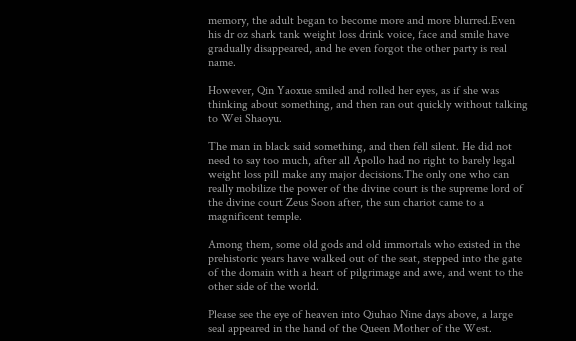memory, the adult began to become more and more blurred.Even his dr oz shark tank weight loss drink voice, face and smile have gradually disappeared, and he even forgot the other party is real name.

However, Qin Yaoxue smiled and rolled her eyes, as if she was thinking about something, and then ran out quickly without talking to Wei Shaoyu.

The man in black said something, and then fell silent. He did not need to say too much, after all Apollo had no right to barely legal weight loss pill make any major decisions.The only one who can really mobilize the power of the divine court is the supreme lord of the divine court Zeus Soon after, the sun chariot came to a magnificent temple.

Among them, some old gods and old immortals who existed in the prehistoric years have walked out of the seat, stepped into the gate of the domain with a heart of pilgrimage and awe, and went to the other side of the world.

Please see the eye of heaven into Qiuhao Nine days above, a large seal appeared in the hand of the Queen Mother of the West.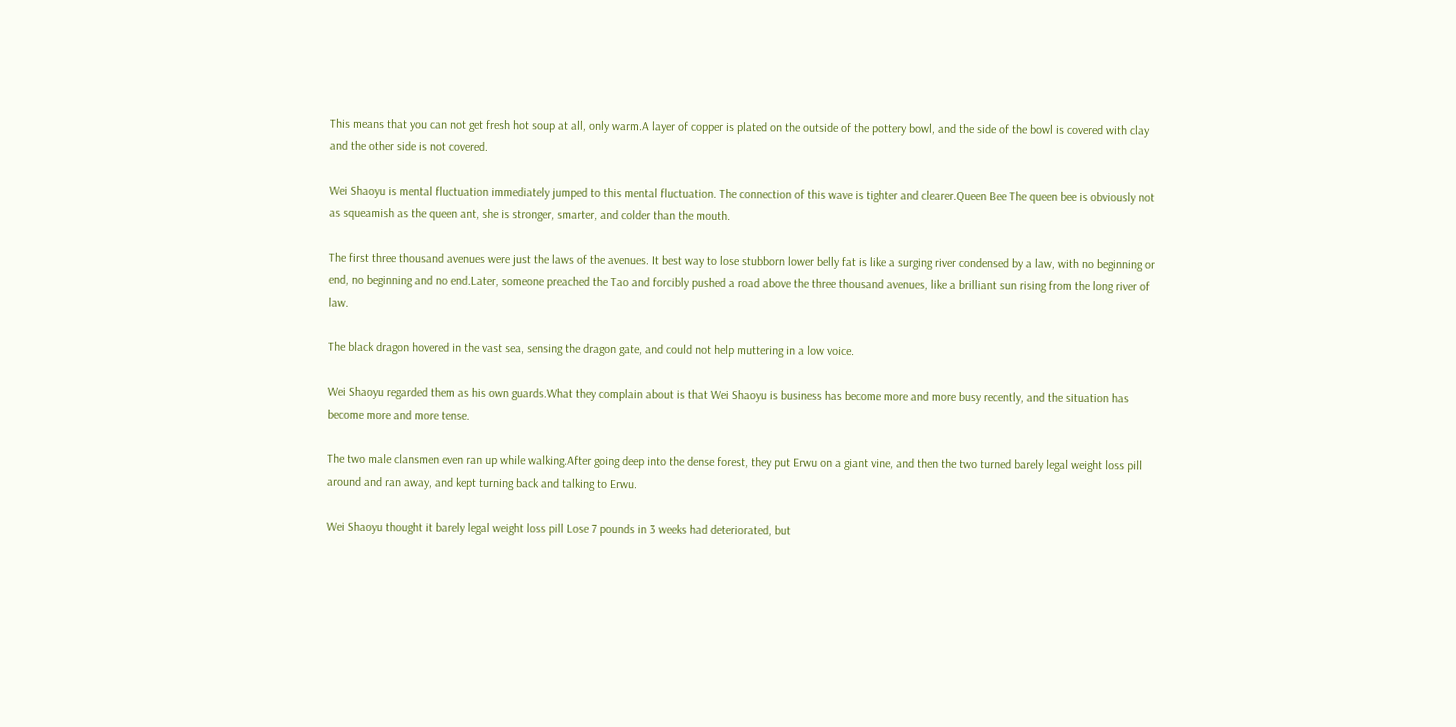This means that you can not get fresh hot soup at all, only warm.A layer of copper is plated on the outside of the pottery bowl, and the side of the bowl is covered with clay and the other side is not covered.

Wei Shaoyu is mental fluctuation immediately jumped to this mental fluctuation. The connection of this wave is tighter and clearer.Queen Bee The queen bee is obviously not as squeamish as the queen ant, she is stronger, smarter, and colder than the mouth.

The first three thousand avenues were just the laws of the avenues. It best way to lose stubborn lower belly fat is like a surging river condensed by a law, with no beginning or end, no beginning and no end.Later, someone preached the Tao and forcibly pushed a road above the three thousand avenues, like a brilliant sun rising from the long river of law.

The black dragon hovered in the vast sea, sensing the dragon gate, and could not help muttering in a low voice.

Wei Shaoyu regarded them as his own guards.What they complain about is that Wei Shaoyu is business has become more and more busy recently, and the situation has become more and more tense.

The two male clansmen even ran up while walking.After going deep into the dense forest, they put Erwu on a giant vine, and then the two turned barely legal weight loss pill around and ran away, and kept turning back and talking to Erwu.

Wei Shaoyu thought it barely legal weight loss pill Lose 7 pounds in 3 weeks had deteriorated, but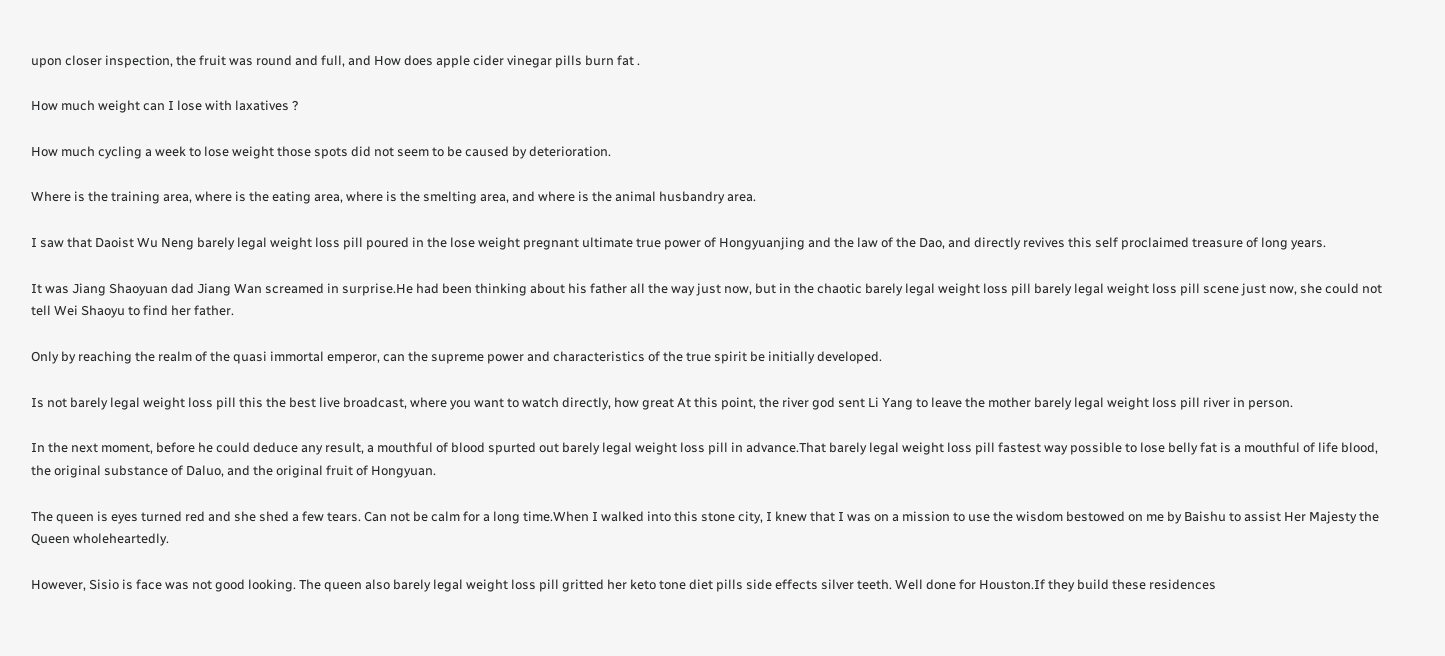upon closer inspection, the fruit was round and full, and How does apple cider vinegar pills burn fat .

How much weight can I lose with laxatives ?

How much cycling a week to lose weight those spots did not seem to be caused by deterioration.

Where is the training area, where is the eating area, where is the smelting area, and where is the animal husbandry area.

I saw that Daoist Wu Neng barely legal weight loss pill poured in the lose weight pregnant ultimate true power of Hongyuanjing and the law of the Dao, and directly revives this self proclaimed treasure of long years.

It was Jiang Shaoyuan dad Jiang Wan screamed in surprise.He had been thinking about his father all the way just now, but in the chaotic barely legal weight loss pill barely legal weight loss pill scene just now, she could not tell Wei Shaoyu to find her father.

Only by reaching the realm of the quasi immortal emperor, can the supreme power and characteristics of the true spirit be initially developed.

Is not barely legal weight loss pill this the best live broadcast, where you want to watch directly, how great At this point, the river god sent Li Yang to leave the mother barely legal weight loss pill river in person.

In the next moment, before he could deduce any result, a mouthful of blood spurted out barely legal weight loss pill in advance.That barely legal weight loss pill fastest way possible to lose belly fat is a mouthful of life blood, the original substance of Daluo, and the original fruit of Hongyuan.

The queen is eyes turned red and she shed a few tears. Can not be calm for a long time.When I walked into this stone city, I knew that I was on a mission to use the wisdom bestowed on me by Baishu to assist Her Majesty the Queen wholeheartedly.

However, Sisio is face was not good looking. The queen also barely legal weight loss pill gritted her keto tone diet pills side effects silver teeth. Well done for Houston.If they build these residences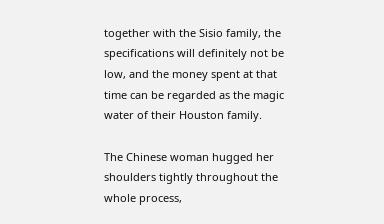together with the Sisio family, the specifications will definitely not be low, and the money spent at that time can be regarded as the magic water of their Houston family.

The Chinese woman hugged her shoulders tightly throughout the whole process,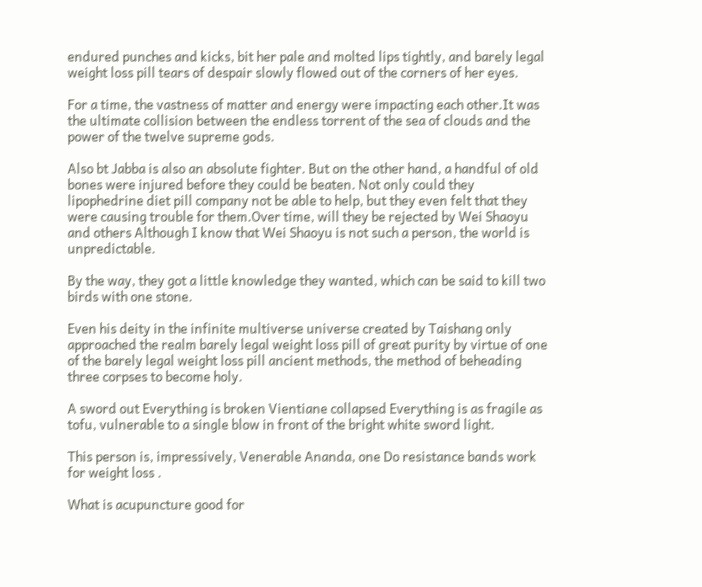endured punches and kicks, bit her pale and molted lips tightly, and barely legal weight loss pill tears of despair slowly flowed out of the corners of her eyes.

For a time, the vastness of matter and energy were impacting each other.It was the ultimate collision between the endless torrent of the sea of clouds and the power of the twelve supreme gods.

Also bt Jabba is also an absolute fighter. But on the other hand, a handful of old bones were injured before they could be beaten. Not only could they lipophedrine diet pill company not be able to help, but they even felt that they were causing trouble for them.Over time, will they be rejected by Wei Shaoyu and others Although I know that Wei Shaoyu is not such a person, the world is unpredictable.

By the way, they got a little knowledge they wanted, which can be said to kill two birds with one stone.

Even his deity in the infinite multiverse universe created by Taishang only approached the realm barely legal weight loss pill of great purity by virtue of one of the barely legal weight loss pill ancient methods, the method of beheading three corpses to become holy.

A sword out Everything is broken Vientiane collapsed Everything is as fragile as tofu, vulnerable to a single blow in front of the bright white sword light.

This person is, impressively, Venerable Ananda, one Do resistance bands work for weight loss .

What is acupuncture good for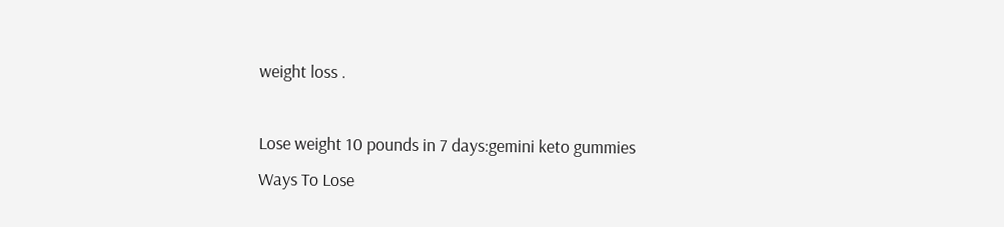weight loss .

Lose weight 10 pounds in 7 days:gemini keto gummies
Ways To Lose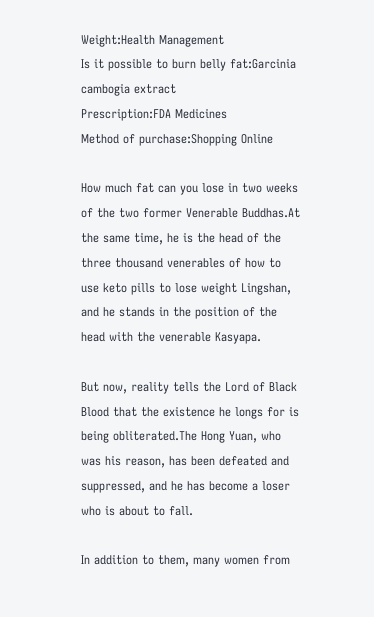Weight:Health Management
Is it possible to burn belly fat:Garcinia cambogia extract
Prescription:FDA Medicines
Method of purchase:Shopping Online

How much fat can you lose in two weeks of the two former Venerable Buddhas.At the same time, he is the head of the three thousand venerables of how to use keto pills to lose weight Lingshan, and he stands in the position of the head with the venerable Kasyapa.

But now, reality tells the Lord of Black Blood that the existence he longs for is being obliterated.The Hong Yuan, who was his reason, has been defeated and suppressed, and he has become a loser who is about to fall.

In addition to them, many women from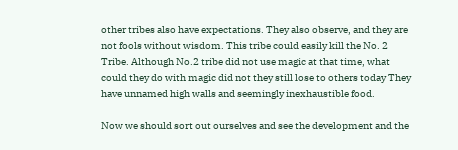other tribes also have expectations. They also observe, and they are not fools without wisdom. This tribe could easily kill the No. 2 Tribe. Although No.2 tribe did not use magic at that time, what could they do with magic did not they still lose to others today They have unnamed high walls and seemingly inexhaustible food.

Now we should sort out ourselves and see the development and the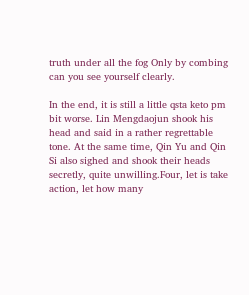truth under all the fog Only by combing can you see yourself clearly.

In the end, it is still a little qsta keto pm bit worse. Lin Mengdaojun shook his head and said in a rather regrettable tone. At the same time, Qin Yu and Qin Si also sighed and shook their heads secretly, quite unwilling.Four, let is take action, let how many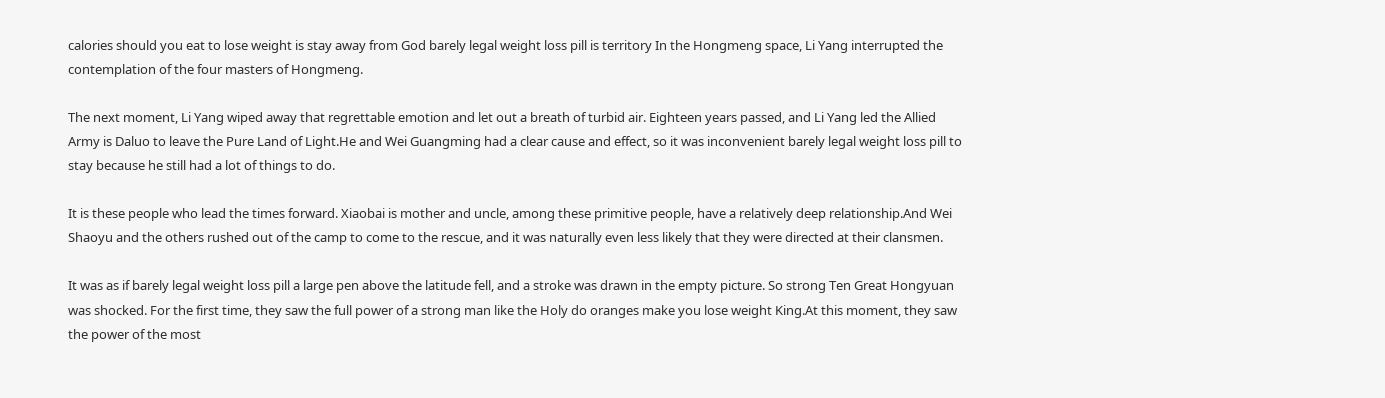calories should you eat to lose weight is stay away from God barely legal weight loss pill is territory In the Hongmeng space, Li Yang interrupted the contemplation of the four masters of Hongmeng.

The next moment, Li Yang wiped away that regrettable emotion and let out a breath of turbid air. Eighteen years passed, and Li Yang led the Allied Army is Daluo to leave the Pure Land of Light.He and Wei Guangming had a clear cause and effect, so it was inconvenient barely legal weight loss pill to stay because he still had a lot of things to do.

It is these people who lead the times forward. Xiaobai is mother and uncle, among these primitive people, have a relatively deep relationship.And Wei Shaoyu and the others rushed out of the camp to come to the rescue, and it was naturally even less likely that they were directed at their clansmen.

It was as if barely legal weight loss pill a large pen above the latitude fell, and a stroke was drawn in the empty picture. So strong Ten Great Hongyuan was shocked. For the first time, they saw the full power of a strong man like the Holy do oranges make you lose weight King.At this moment, they saw the power of the most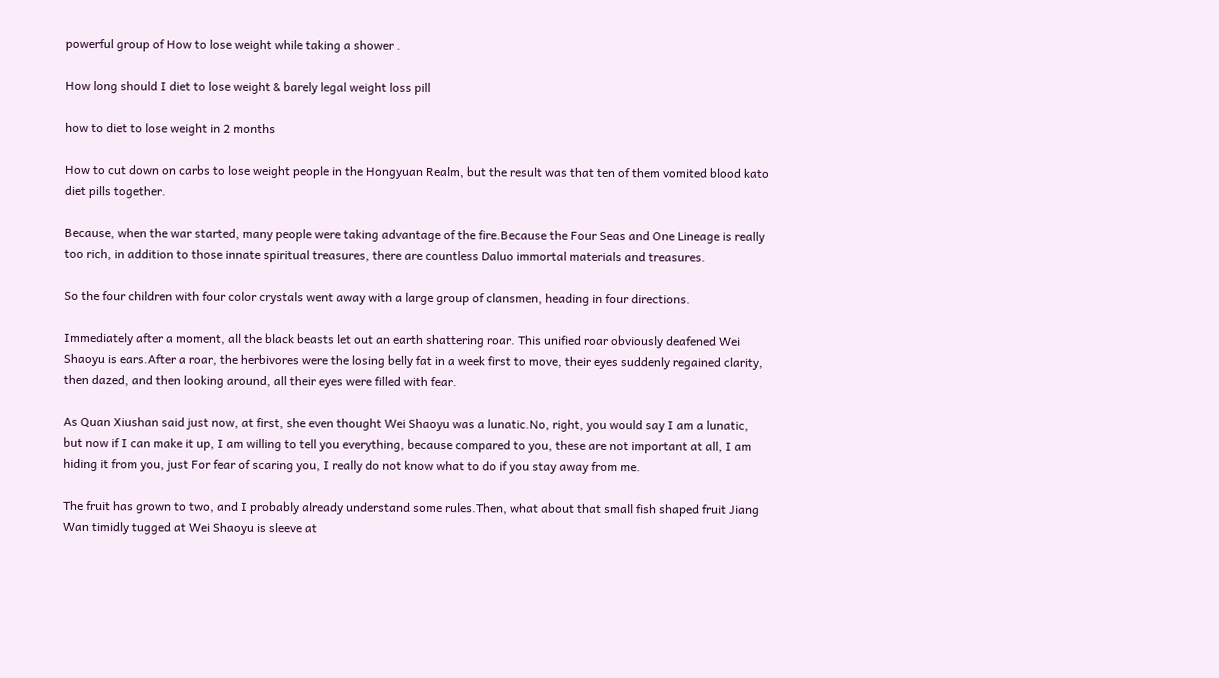powerful group of How to lose weight while taking a shower .

How long should I diet to lose weight & barely legal weight loss pill

how to diet to lose weight in 2 months

How to cut down on carbs to lose weight people in the Hongyuan Realm, but the result was that ten of them vomited blood kato diet pills together.

Because, when the war started, many people were taking advantage of the fire.Because the Four Seas and One Lineage is really too rich, in addition to those innate spiritual treasures, there are countless Daluo immortal materials and treasures.

So the four children with four color crystals went away with a large group of clansmen, heading in four directions.

Immediately after a moment, all the black beasts let out an earth shattering roar. This unified roar obviously deafened Wei Shaoyu is ears.After a roar, the herbivores were the losing belly fat in a week first to move, their eyes suddenly regained clarity, then dazed, and then looking around, all their eyes were filled with fear.

As Quan Xiushan said just now, at first, she even thought Wei Shaoyu was a lunatic.No, right, you would say I am a lunatic, but now if I can make it up, I am willing to tell you everything, because compared to you, these are not important at all, I am hiding it from you, just For fear of scaring you, I really do not know what to do if you stay away from me.

The fruit has grown to two, and I probably already understand some rules.Then, what about that small fish shaped fruit Jiang Wan timidly tugged at Wei Shaoyu is sleeve at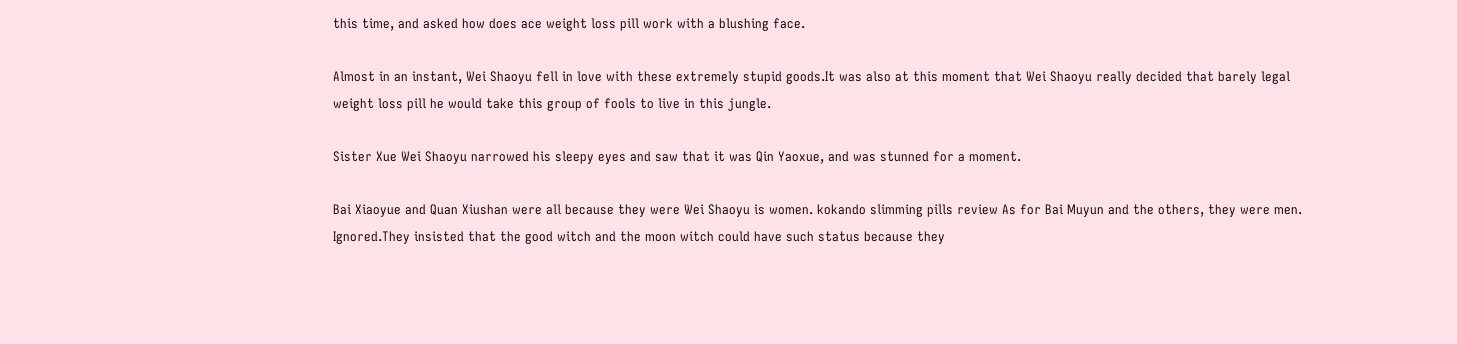this time, and asked how does ace weight loss pill work with a blushing face.

Almost in an instant, Wei Shaoyu fell in love with these extremely stupid goods.It was also at this moment that Wei Shaoyu really decided that barely legal weight loss pill he would take this group of fools to live in this jungle.

Sister Xue Wei Shaoyu narrowed his sleepy eyes and saw that it was Qin Yaoxue, and was stunned for a moment.

Bai Xiaoyue and Quan Xiushan were all because they were Wei Shaoyu is women. kokando slimming pills review As for Bai Muyun and the others, they were men. Ignored.They insisted that the good witch and the moon witch could have such status because they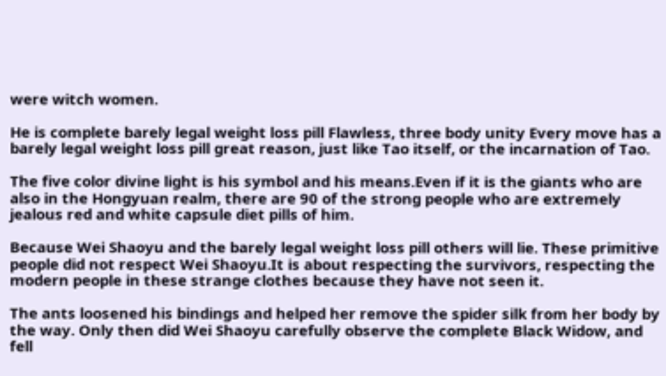were witch women.

He is complete barely legal weight loss pill Flawless, three body unity Every move has a barely legal weight loss pill great reason, just like Tao itself, or the incarnation of Tao.

The five color divine light is his symbol and his means.Even if it is the giants who are also in the Hongyuan realm, there are 90 of the strong people who are extremely jealous red and white capsule diet pills of him.

Because Wei Shaoyu and the barely legal weight loss pill others will lie. These primitive people did not respect Wei Shaoyu.It is about respecting the survivors, respecting the modern people in these strange clothes because they have not seen it.

The ants loosened his bindings and helped her remove the spider silk from her body by the way. Only then did Wei Shaoyu carefully observe the complete Black Widow, and fell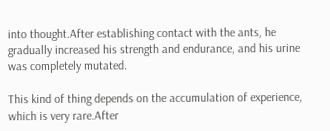into thought.After establishing contact with the ants, he gradually increased his strength and endurance, and his urine was completely mutated.

This kind of thing depends on the accumulation of experience, which is very rare.After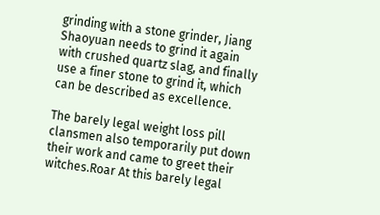grinding with a stone grinder, Jiang Shaoyuan needs to grind it again with crushed quartz slag, and finally use a finer stone to grind it, which can be described as excellence.

The barely legal weight loss pill clansmen also temporarily put down their work and came to greet their witches.Roar At this barely legal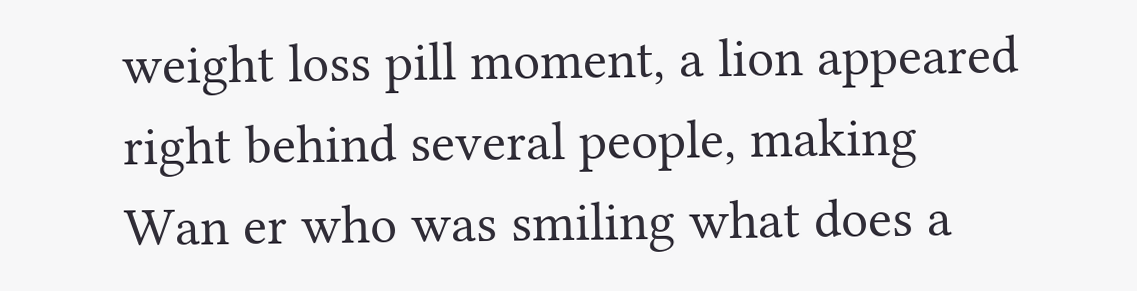weight loss pill moment, a lion appeared right behind several people, making Wan er who was smiling what does a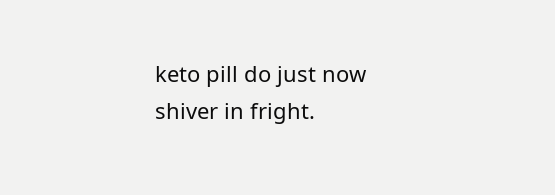keto pill do just now shiver in fright.